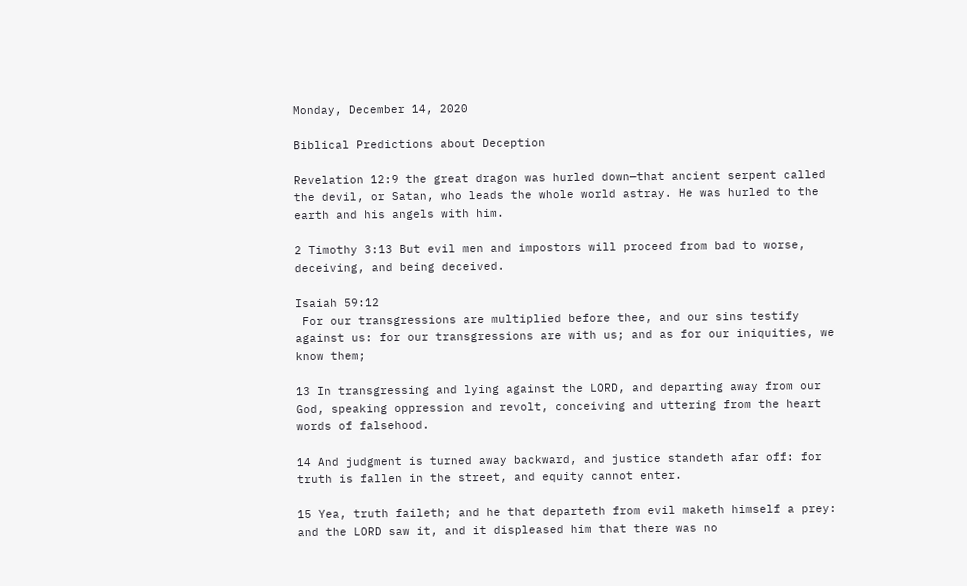Monday, December 14, 2020

Biblical Predictions about Deception

Revelation 12:9 the great dragon was hurled down—that ancient serpent called the devil, or Satan, who leads the whole world astray. He was hurled to the earth and his angels with him.

2 Timothy 3:13 But evil men and impostors will proceed from bad to worse, deceiving, and being deceived.

Isaiah 59:12
 For our transgressions are multiplied before thee, and our sins testify against us: for our transgressions are with us; and as for our iniquities, we know them;

13 In transgressing and lying against the LORD, and departing away from our God, speaking oppression and revolt, conceiving and uttering from the heart words of falsehood.

14 And judgment is turned away backward, and justice standeth afar off: for truth is fallen in the street, and equity cannot enter.

15 Yea, truth faileth; and he that departeth from evil maketh himself a prey: and the LORD saw it, and it displeased him that there was no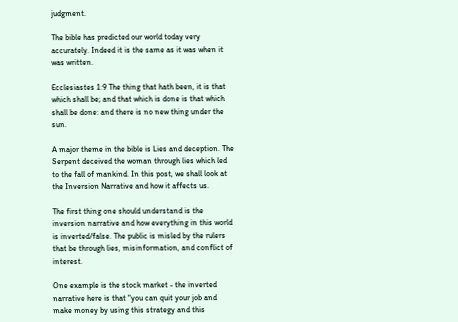judgment.

The bible has predicted our world today very accurately. Indeed it is the same as it was when it was written.

Ecclesiastes 1:9 The thing that hath been, it is that which shall be; and that which is done is that which shall be done: and there is no new thing under the sun.

A major theme in the bible is Lies and deception. The Serpent deceived the woman through lies which led to the fall of mankind. In this post, we shall look at the Inversion Narrative and how it affects us.

The first thing one should understand is the inversion narrative and how everything in this world is inverted/false. The public is misled by the rulers that be through lies, misinformation, and conflict of interest.

One example is the stock market - the inverted narrative here is that "you can quit your job and make money by using this strategy and this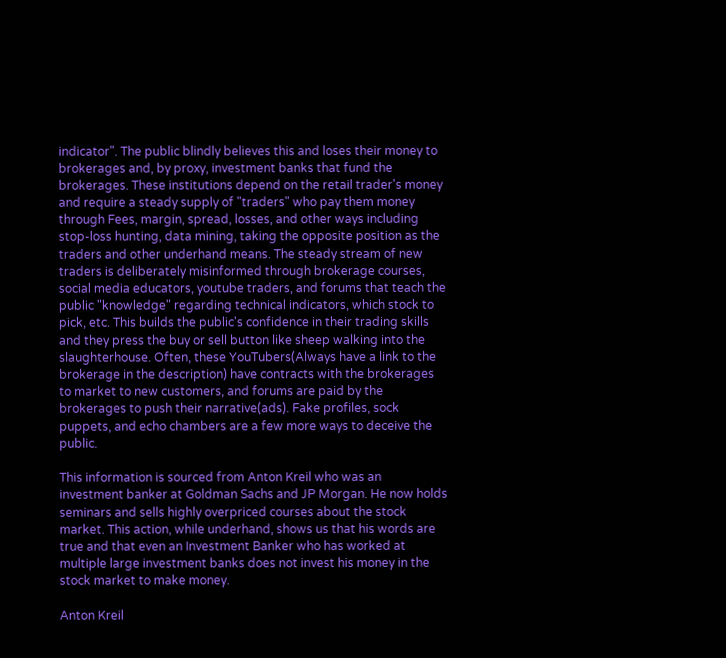indicator". The public blindly believes this and loses their money to brokerages and, by proxy, investment banks that fund the brokerages. These institutions depend on the retail trader's money and require a steady supply of "traders" who pay them money through Fees, margin, spread, losses, and other ways including stop-loss hunting, data mining, taking the opposite position as the traders and other underhand means. The steady stream of new traders is deliberately misinformed through brokerage courses, social media educators, youtube traders, and forums that teach the public "knowledge" regarding technical indicators, which stock to pick, etc. This builds the public's confidence in their trading skills and they press the buy or sell button like sheep walking into the slaughterhouse. Often, these YouTubers(Always have a link to the brokerage in the description) have contracts with the brokerages to market to new customers, and forums are paid by the brokerages to push their narrative(ads). Fake profiles, sock puppets, and echo chambers are a few more ways to deceive the public.

This information is sourced from Anton Kreil who was an investment banker at Goldman Sachs and JP Morgan. He now holds seminars and sells highly overpriced courses about the stock market. This action, while underhand, shows us that his words are true and that even an Investment Banker who has worked at multiple large investment banks does not invest his money in the stock market to make money.

Anton Kreil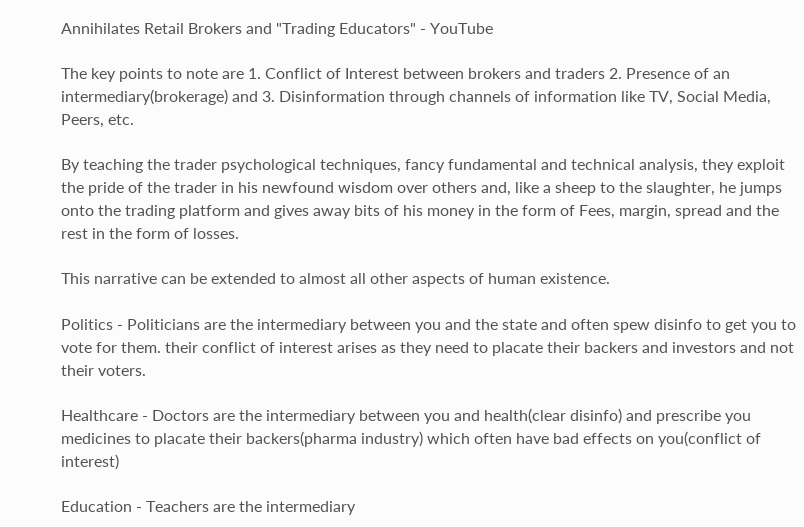Annihilates Retail Brokers and "Trading Educators" - YouTube

The key points to note are 1. Conflict of Interest between brokers and traders 2. Presence of an intermediary(brokerage) and 3. Disinformation through channels of information like TV, Social Media, Peers, etc.

By teaching the trader psychological techniques, fancy fundamental and technical analysis, they exploit the pride of the trader in his newfound wisdom over others and, like a sheep to the slaughter, he jumps onto the trading platform and gives away bits of his money in the form of Fees, margin, spread and the rest in the form of losses.

This narrative can be extended to almost all other aspects of human existence.

Politics - Politicians are the intermediary between you and the state and often spew disinfo to get you to vote for them. their conflict of interest arises as they need to placate their backers and investors and not their voters.

Healthcare - Doctors are the intermediary between you and health(clear disinfo) and prescribe you medicines to placate their backers(pharma industry) which often have bad effects on you(conflict of interest)

Education - Teachers are the intermediary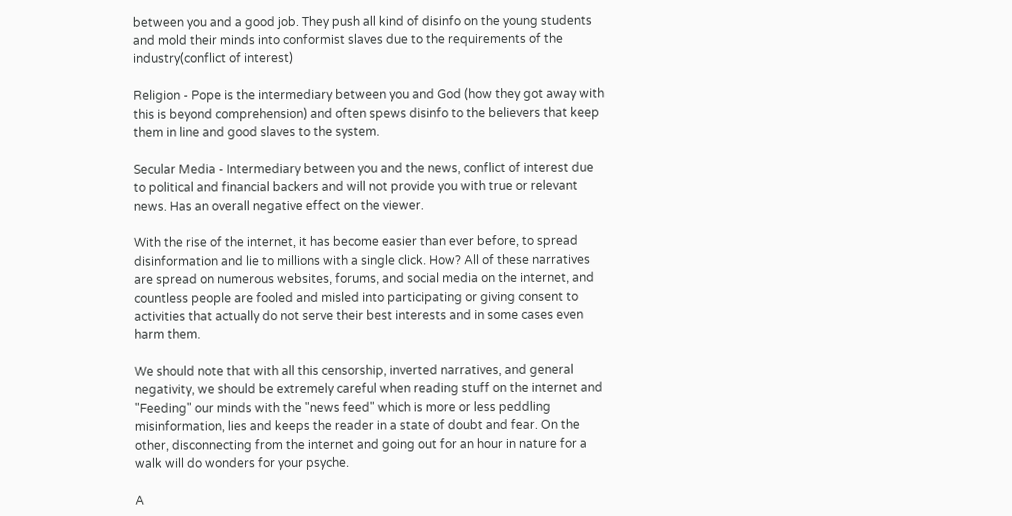between you and a good job. They push all kind of disinfo on the young students and mold their minds into conformist slaves due to the requirements of the industry(conflict of interest)

Religion - Pope is the intermediary between you and God (how they got away with this is beyond comprehension) and often spews disinfo to the believers that keep them in line and good slaves to the system.

Secular Media - Intermediary between you and the news, conflict of interest due to political and financial backers and will not provide you with true or relevant news. Has an overall negative effect on the viewer.

With the rise of the internet, it has become easier than ever before, to spread disinformation and lie to millions with a single click. How? All of these narratives are spread on numerous websites, forums, and social media on the internet, and countless people are fooled and misled into participating or giving consent to activities that actually do not serve their best interests and in some cases even harm them.

We should note that with all this censorship, inverted narratives, and general negativity, we should be extremely careful when reading stuff on the internet and "Feeding" our minds with the "news feed" which is more or less peddling misinformation, lies and keeps the reader in a state of doubt and fear. On the other, disconnecting from the internet and going out for an hour in nature for a walk will do wonders for your psyche.

A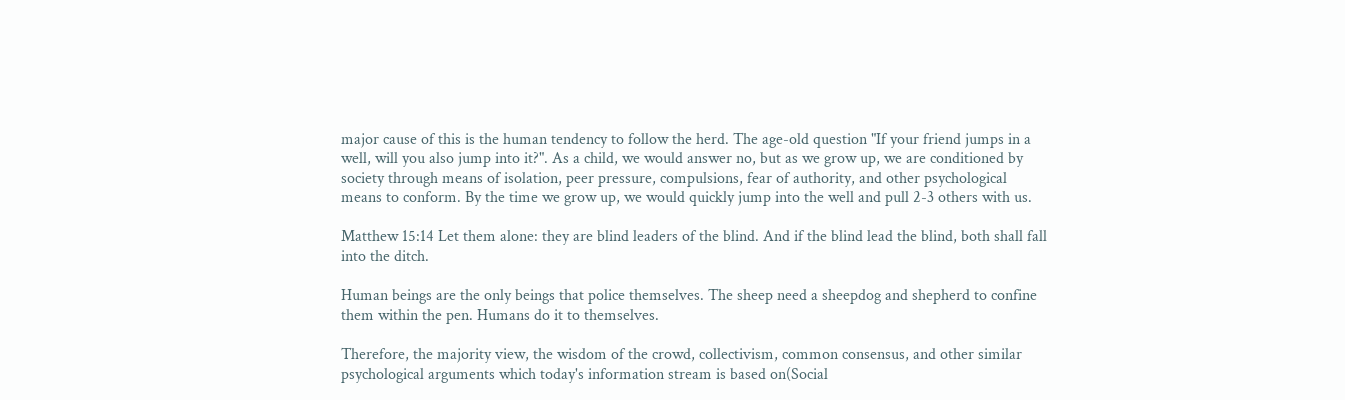major cause of this is the human tendency to follow the herd. The age-old question "If your friend jumps in a well, will you also jump into it?". As a child, we would answer no, but as we grow up, we are conditioned by society through means of isolation, peer pressure, compulsions, fear of authority, and other psychological means to conform. By the time we grow up, we would quickly jump into the well and pull 2-3 others with us.

Matthew 15:14 Let them alone: they are blind leaders of the blind. And if the blind lead the blind, both shall fall into the ditch.

Human beings are the only beings that police themselves. The sheep need a sheepdog and shepherd to confine them within the pen. Humans do it to themselves.

Therefore, the majority view, the wisdom of the crowd, collectivism, common consensus, and other similar psychological arguments which today's information stream is based on(Social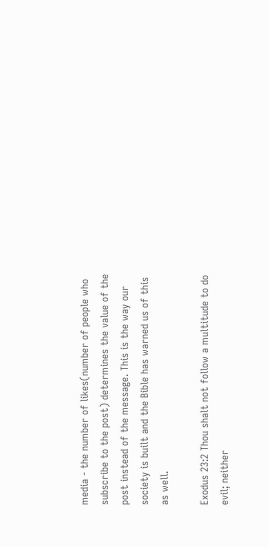media - the number of likes(number of people who subscribe to the post) determines the value of the post instead of the message. This is the way our society is built and the Bible has warned us of this as well.

Exodus 23:2 Thou shalt not follow a multitude to do evil; neither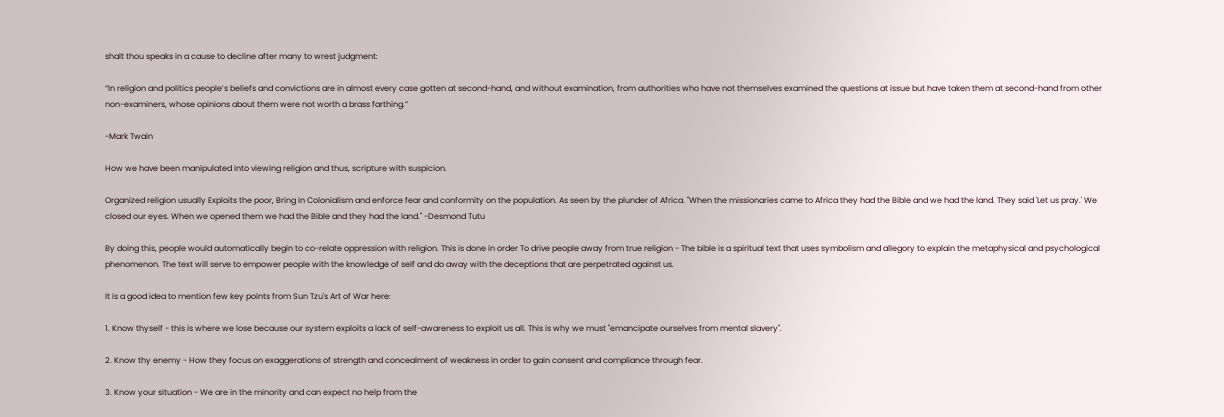shalt thou speaks in a cause to decline after many to wrest judgment:

“In religion and politics people’s beliefs and convictions are in almost every case gotten at second-hand, and without examination, from authorities who have not themselves examined the questions at issue but have taken them at second-hand from other non-examiners, whose opinions about them were not worth a brass farthing.”

-Mark Twain

How we have been manipulated into viewing religion and thus, scripture with suspicion.

Organized religion usually Exploits the poor, Bring in Colonialism and enforce fear and conformity on the population. As seen by the plunder of Africa. "When the missionaries came to Africa they had the Bible and we had the land. They said 'Let us pray.' We closed our eyes. When we opened them we had the Bible and they had the land." -Desmond Tutu

By doing this, people would automatically begin to co-relate oppression with religion. This is done in order To drive people away from true religion - The bible is a spiritual text that uses symbolism and allegory to explain the metaphysical and psychological phenomenon. The text will serve to empower people with the knowledge of self and do away with the deceptions that are perpetrated against us.

It is a good idea to mention few key points from Sun Tzu's Art of War here:

1. Know thyself - this is where we lose because our system exploits a lack of self-awareness to exploit us all. This is why we must "emancipate ourselves from mental slavery".

2. Know thy enemy - How they focus on exaggerations of strength and concealment of weakness in order to gain consent and compliance through fear.

3. Know your situation - We are in the minority and can expect no help from the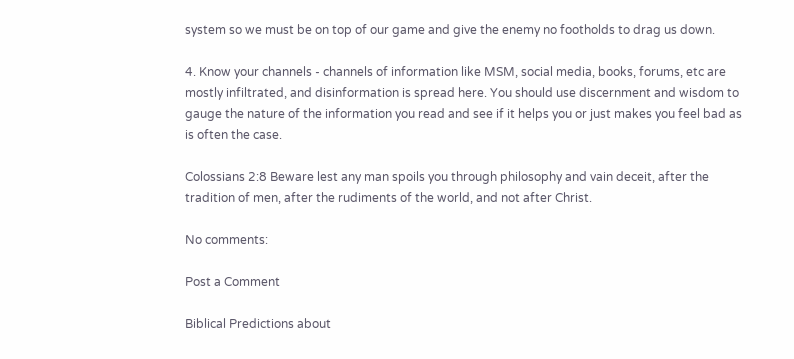system so we must be on top of our game and give the enemy no footholds to drag us down.

4. Know your channels - channels of information like MSM, social media, books, forums, etc are mostly infiltrated, and disinformation is spread here. You should use discernment and wisdom to gauge the nature of the information you read and see if it helps you or just makes you feel bad as is often the case.

Colossians 2:8 Beware lest any man spoils you through philosophy and vain deceit, after the tradition of men, after the rudiments of the world, and not after Christ.

No comments:

Post a Comment

Biblical Predictions about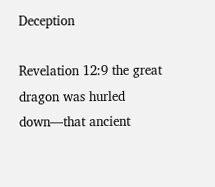Deception

Revelation 12:9 the great dragon was hurled down—that ancient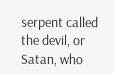serpent called the devil, or Satan, who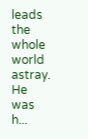leads the whole world astray. He was h...